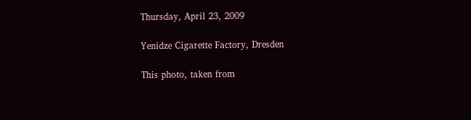Thursday, April 23, 2009

Yenidze Cigarette Factory, Dresden

This photo, taken from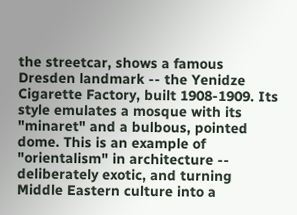the streetcar, shows a famous Dresden landmark -- the Yenidze Cigarette Factory, built 1908-1909. Its style emulates a mosque with its "minaret" and a bulbous, pointed dome. This is an example of "orientalism" in architecture -- deliberately exotic, and turning Middle Eastern culture into a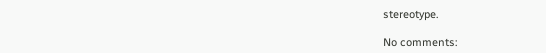stereotype.

No comments: